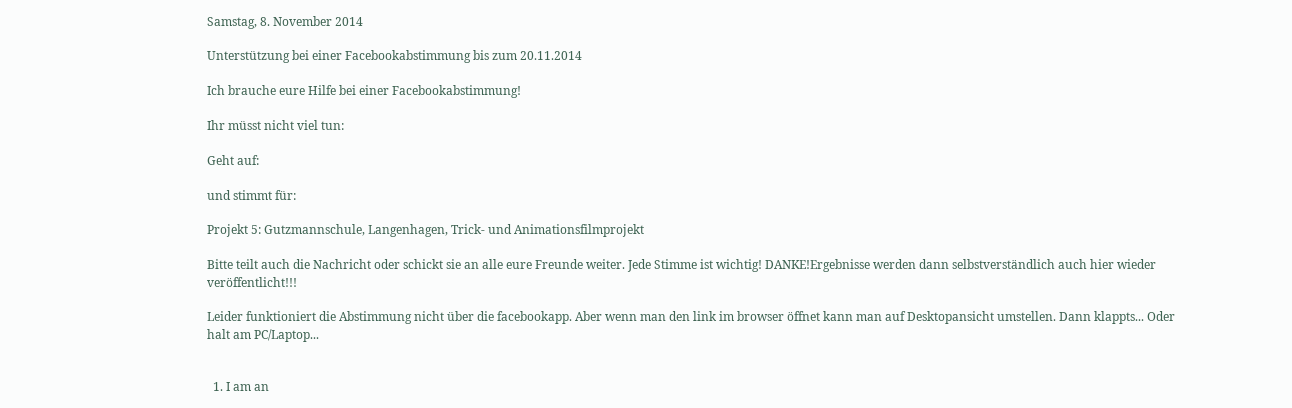Samstag, 8. November 2014

Unterstützung bei einer Facebookabstimmung bis zum 20.11.2014

Ich brauche eure Hilfe bei einer Facebookabstimmung!

Ihr müsst nicht viel tun:

Geht auf:

und stimmt für:

Projekt 5: Gutzmannschule, Langenhagen, Trick- und Animationsfilmprojekt

Bitte teilt auch die Nachricht oder schickt sie an alle eure Freunde weiter. Jede Stimme ist wichtig! DANKE!Ergebnisse werden dann selbstverständlich auch hier wieder veröffentlicht!!!

Leider funktioniert die Abstimmung nicht über die facebookapp. Aber wenn man den link im browser öffnet kann man auf Desktopansicht umstellen. Dann klappts... Oder halt am PC/Laptop...


  1. I am an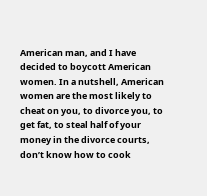American man, and I have decided to boycott American women. In a nutshell, American women are the most likely to cheat on you, to divorce you, to get fat, to steal half of your money in the divorce courts, don’t know how to cook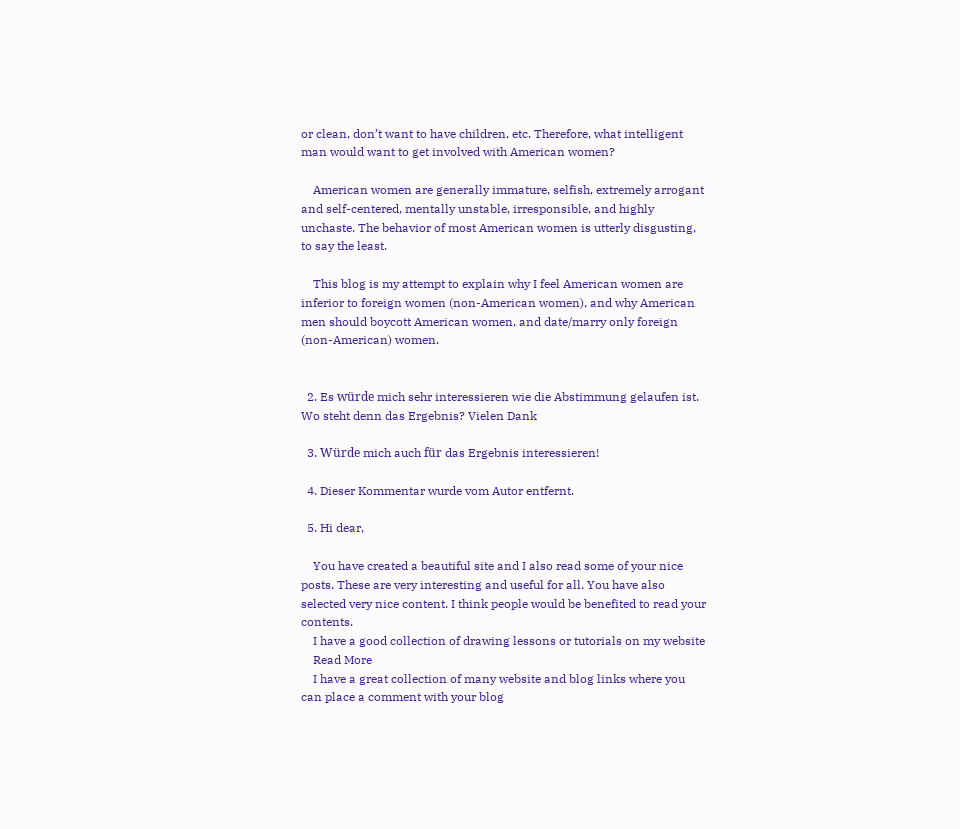or clean, don’t want to have children, etc. Therefore, what intelligent man would want to get involved with American women?

    American women are generally immature, selfish, extremely arrogant and self-centered, mentally unstable, irresponsible, and highly unchaste. The behavior of most American women is utterly disgusting, to say the least.

    This blog is my attempt to explain why I feel American women are inferior to foreign women (non-American women), and why American men should boycott American women, and date/marry only foreign (non-American) women.


  2. Es würde mich sehr interessieren wie die Abstimmung gelaufen ist. Wo steht denn das Ergebnis? Vielen Dank

  3. Würde mich auch für das Ergebnis interessieren!

  4. Dieser Kommentar wurde vom Autor entfernt.

  5. Hi dear,

    You have created a beautiful site and I also read some of your nice posts. These are very interesting and useful for all. You have also selected very nice content. I think people would be benefited to read your contents.
    I have a good collection of drawing lessons or tutorials on my website
    Read More
    I have a great collection of many website and blog links where you can place a comment with your blog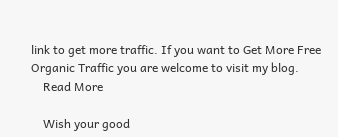link to get more traffic. If you want to Get More Free Organic Traffic you are welcome to visit my blog.
    Read More

    Wish your good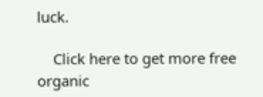luck.

    Click here to get more free organic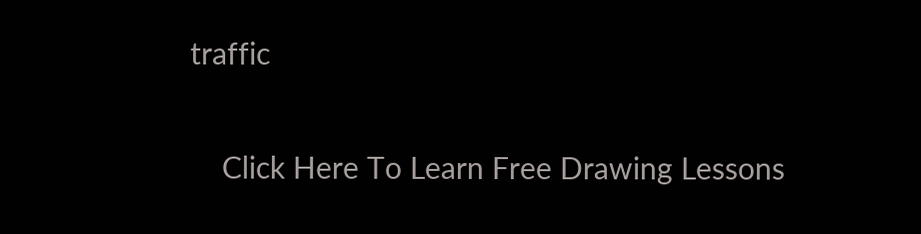traffic

    Click Here To Learn Free Drawing Lessons